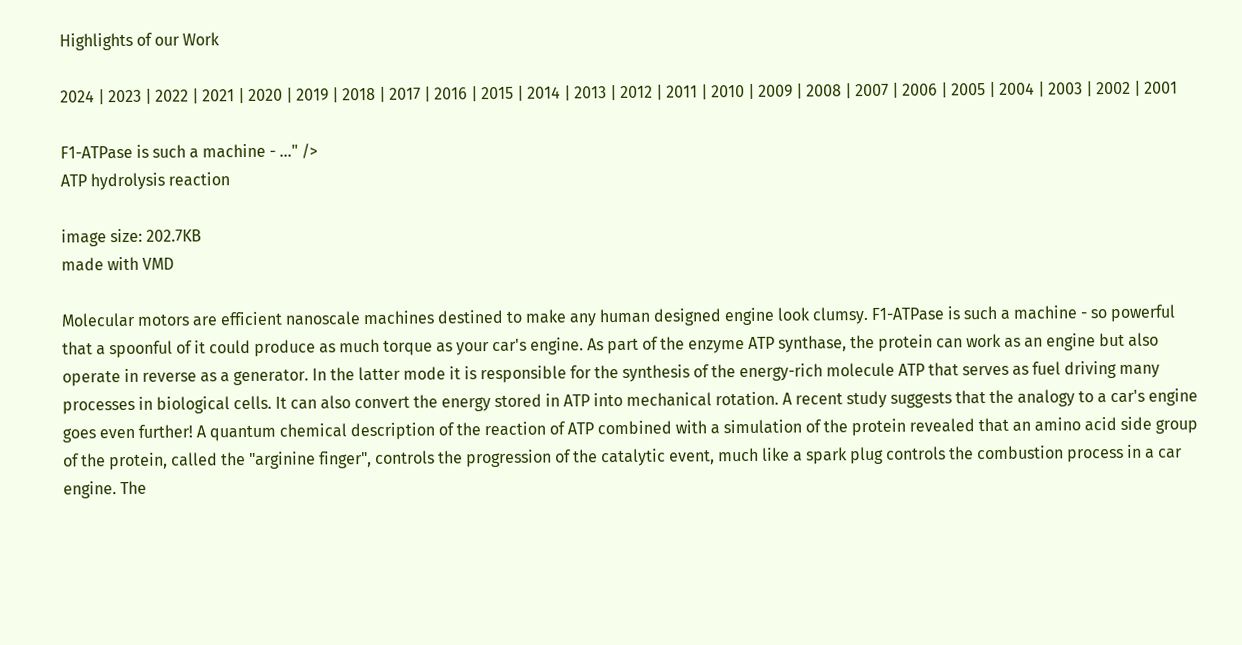Highlights of our Work

2024 | 2023 | 2022 | 2021 | 2020 | 2019 | 2018 | 2017 | 2016 | 2015 | 2014 | 2013 | 2012 | 2011 | 2010 | 2009 | 2008 | 2007 | 2006 | 2005 | 2004 | 2003 | 2002 | 2001

F1-ATPase is such a machine - ..." />
ATP hydrolysis reaction

image size: 202.7KB
made with VMD

Molecular motors are efficient nanoscale machines destined to make any human designed engine look clumsy. F1-ATPase is such a machine - so powerful that a spoonful of it could produce as much torque as your car's engine. As part of the enzyme ATP synthase, the protein can work as an engine but also operate in reverse as a generator. In the latter mode it is responsible for the synthesis of the energy-rich molecule ATP that serves as fuel driving many processes in biological cells. It can also convert the energy stored in ATP into mechanical rotation. A recent study suggests that the analogy to a car's engine goes even further! A quantum chemical description of the reaction of ATP combined with a simulation of the protein revealed that an amino acid side group of the protein, called the "arginine finger", controls the progression of the catalytic event, much like a spark plug controls the combustion process in a car engine. The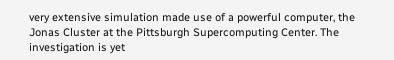very extensive simulation made use of a powerful computer, the Jonas Cluster at the Pittsburgh Supercomputing Center. The investigation is yet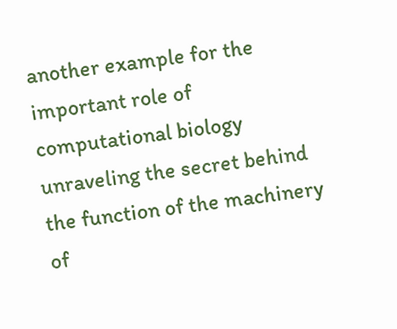another example for the important role of computational biology unraveling the secret behind the function of the machinery of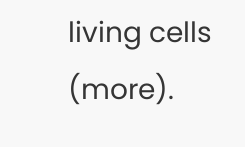living cells (more).